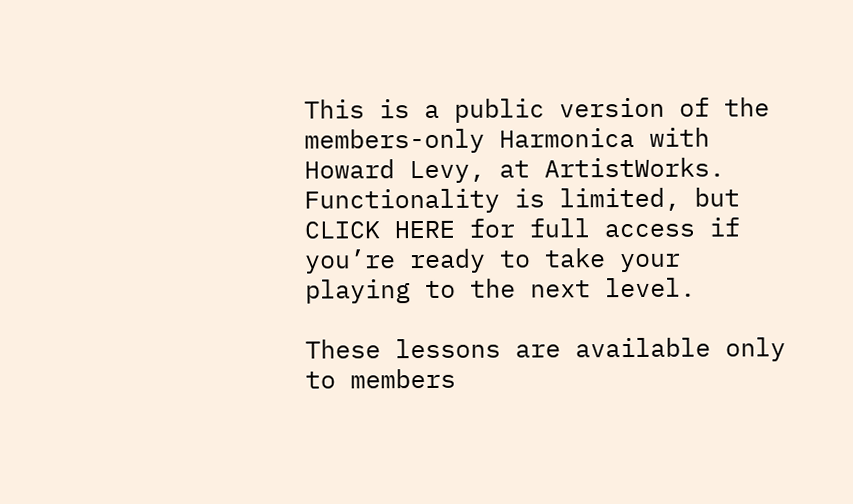This is a public version of the members-only Harmonica with Howard Levy, at ArtistWorks. Functionality is limited, but CLICK HERE for full access if you’re ready to take your playing to the next level.

These lessons are available only to members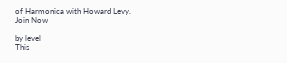of Harmonica with Howard Levy.
Join Now

by level
This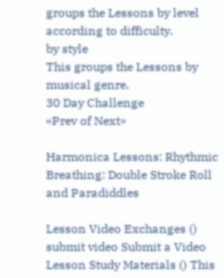groups the Lessons by level according to difficulty.
by style
This groups the Lessons by musical genre.
30 Day Challenge
«Prev of Next»

Harmonica Lessons: Rhythmic Breathing: Double Stroke Roll and Paradiddles

Lesson Video Exchanges () submit video Submit a Video Lesson Study Materials () This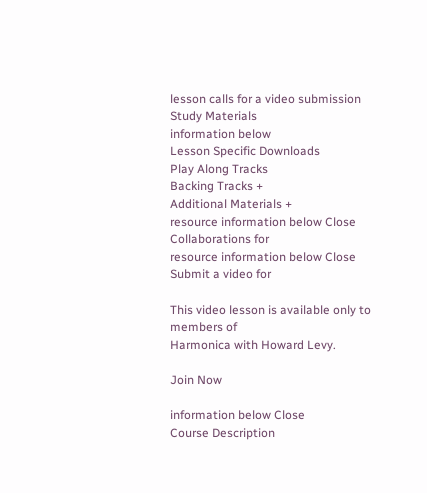lesson calls for a video submission
Study Materials
information below
Lesson Specific Downloads
Play Along Tracks
Backing Tracks +
Additional Materials +
resource information below Close
Collaborations for
resource information below Close
Submit a video for

This video lesson is available only to members of
Harmonica with Howard Levy.

Join Now

information below Close
Course Description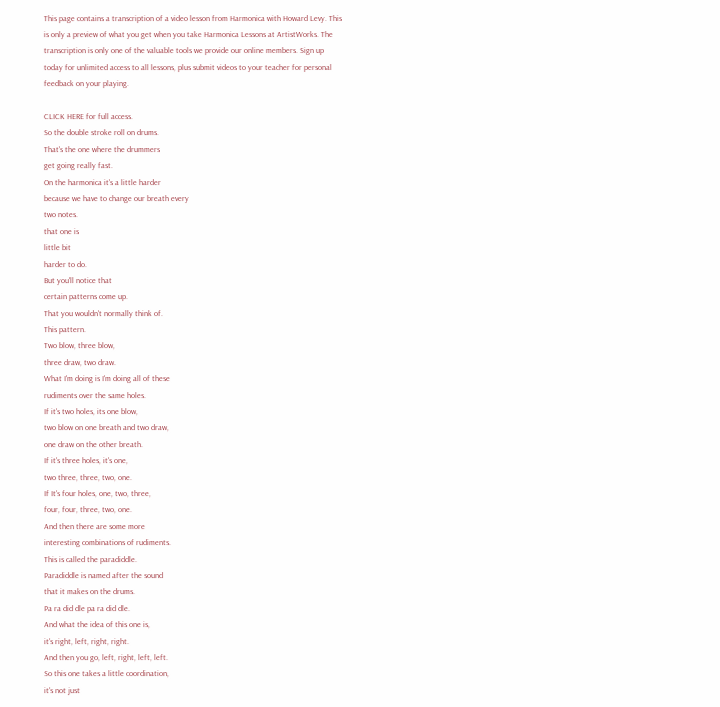This page contains a transcription of a video lesson from Harmonica with Howard Levy. This is only a preview of what you get when you take Harmonica Lessons at ArtistWorks. The transcription is only one of the valuable tools we provide our online members. Sign up today for unlimited access to all lessons, plus submit videos to your teacher for personal feedback on your playing.

CLICK HERE for full access.
So the double stroke roll on drums.
That's the one where the drummers
get going really fast.
On the harmonica it's a little harder
because we have to change our breath every
two notes.
that one is
little bit
harder to do.
But you'll notice that
certain patterns come up.
That you wouldn't normally think of.
This pattern.
Two blow, three blow,
three draw, two draw.
What I'm doing is I'm doing all of these
rudiments over the same holes.
If it's two holes, its one blow,
two blow on one breath and two draw,
one draw on the other breath.
If it's three holes, it's one,
two three, three, two, one.
If It's four holes, one, two, three,
four, four, three, two, one.
And then there are some more
interesting combinations of rudiments.
This is called the paradiddle.
Paradiddle is named after the sound
that it makes on the drums.
Pa ra did dle pa ra did dle.
And what the idea of this one is,
it's right, left, right, right.
And then you go, left, right, left, left.
So this one takes a little coordination,
it's not just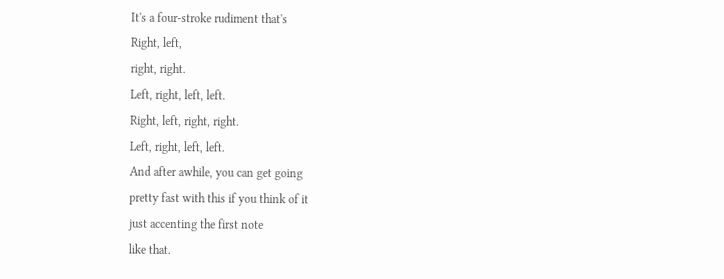It's a four-stroke rudiment that's
Right, left,
right, right.
Left, right, left, left.
Right, left, right, right.
Left, right, left, left.
And after awhile, you can get going
pretty fast with this if you think of it
just accenting the first note
like that.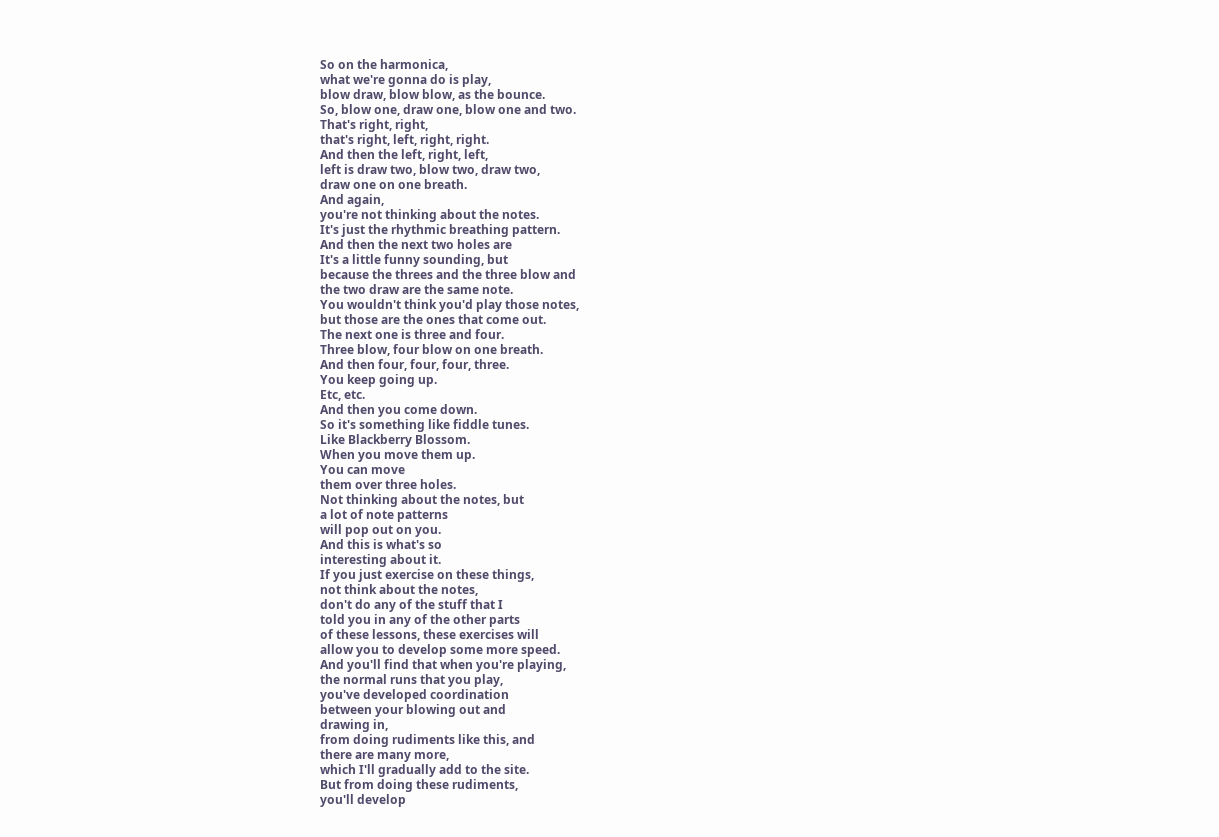So on the harmonica,
what we're gonna do is play,
blow draw, blow blow, as the bounce.
So, blow one, draw one, blow one and two.
That's right, right,
that's right, left, right, right.
And then the left, right, left,
left is draw two, blow two, draw two,
draw one on one breath.
And again,
you're not thinking about the notes.
It's just the rhythmic breathing pattern.
And then the next two holes are
It's a little funny sounding, but
because the threes and the three blow and
the two draw are the same note.
You wouldn't think you'd play those notes,
but those are the ones that come out.
The next one is three and four.
Three blow, four blow on one breath.
And then four, four, four, three.
You keep going up.
Etc, etc.
And then you come down.
So it's something like fiddle tunes.
Like Blackberry Blossom.
When you move them up.
You can move
them over three holes.
Not thinking about the notes, but
a lot of note patterns
will pop out on you.
And this is what's so
interesting about it.
If you just exercise on these things,
not think about the notes,
don't do any of the stuff that I
told you in any of the other parts
of these lessons, these exercises will
allow you to develop some more speed.
And you'll find that when you're playing,
the normal runs that you play,
you've developed coordination
between your blowing out and
drawing in,
from doing rudiments like this, and
there are many more,
which I'll gradually add to the site.
But from doing these rudiments,
you'll develop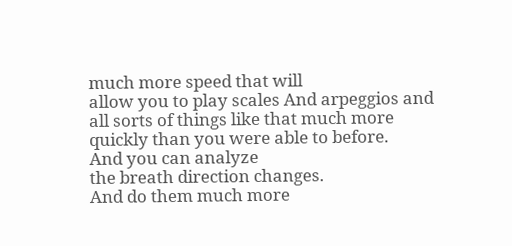much more speed that will
allow you to play scales And arpeggios and
all sorts of things like that much more
quickly than you were able to before.
And you can analyze
the breath direction changes.
And do them much more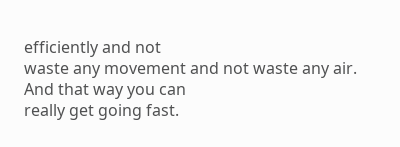efficiently and not
waste any movement and not waste any air.
And that way you can
really get going fast.